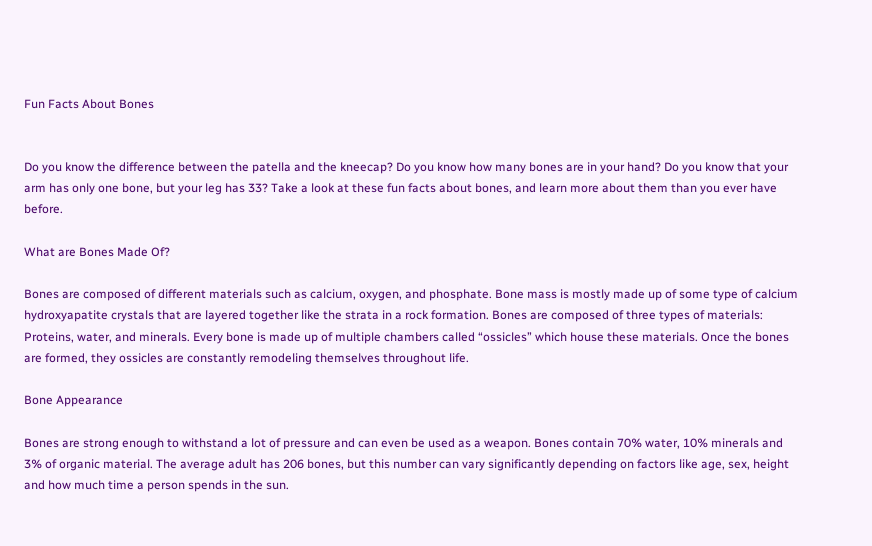Fun Facts About Bones


Do you know the difference between the patella and the kneecap? Do you know how many bones are in your hand? Do you know that your arm has only one bone, but your leg has 33? Take a look at these fun facts about bones, and learn more about them than you ever have before.

What are Bones Made Of?

Bones are composed of different materials such as calcium, oxygen, and phosphate. Bone mass is mostly made up of some type of calcium hydroxyapatite crystals that are layered together like the strata in a rock formation. Bones are composed of three types of materials: Proteins, water, and minerals. Every bone is made up of multiple chambers called “ossicles” which house these materials. Once the bones are formed, they ossicles are constantly remodeling themselves throughout life.

Bone Appearance

Bones are strong enough to withstand a lot of pressure and can even be used as a weapon. Bones contain 70% water, 10% minerals and 3% of organic material. The average adult has 206 bones, but this number can vary significantly depending on factors like age, sex, height and how much time a person spends in the sun.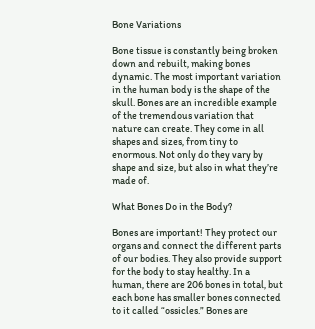Bone Variations

Bone tissue is constantly being broken down and rebuilt, making bones dynamic. The most important variation in the human body is the shape of the skull. Bones are an incredible example of the tremendous variation that nature can create. They come in all shapes and sizes, from tiny to enormous. Not only do they vary by shape and size, but also in what they’re made of.

What Bones Do in the Body?

Bones are important! They protect our organs and connect the different parts of our bodies. They also provide support for the body to stay healthy. In a human, there are 206 bones in total, but each bone has smaller bones connected to it called “ossicles.” Bones are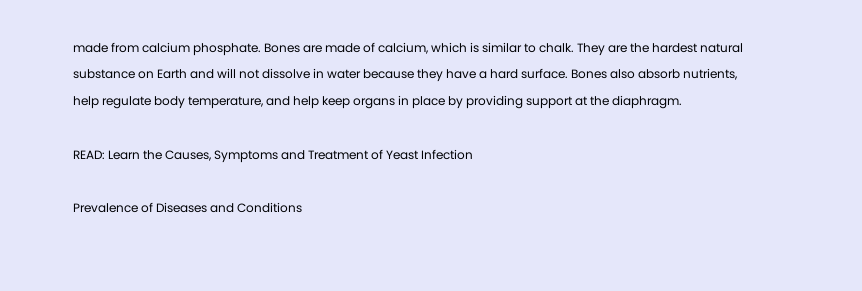made from calcium phosphate. Bones are made of calcium, which is similar to chalk. They are the hardest natural substance on Earth and will not dissolve in water because they have a hard surface. Bones also absorb nutrients, help regulate body temperature, and help keep organs in place by providing support at the diaphragm.

READ: Learn the Causes, Symptoms and Treatment of Yeast Infection

Prevalence of Diseases and Conditions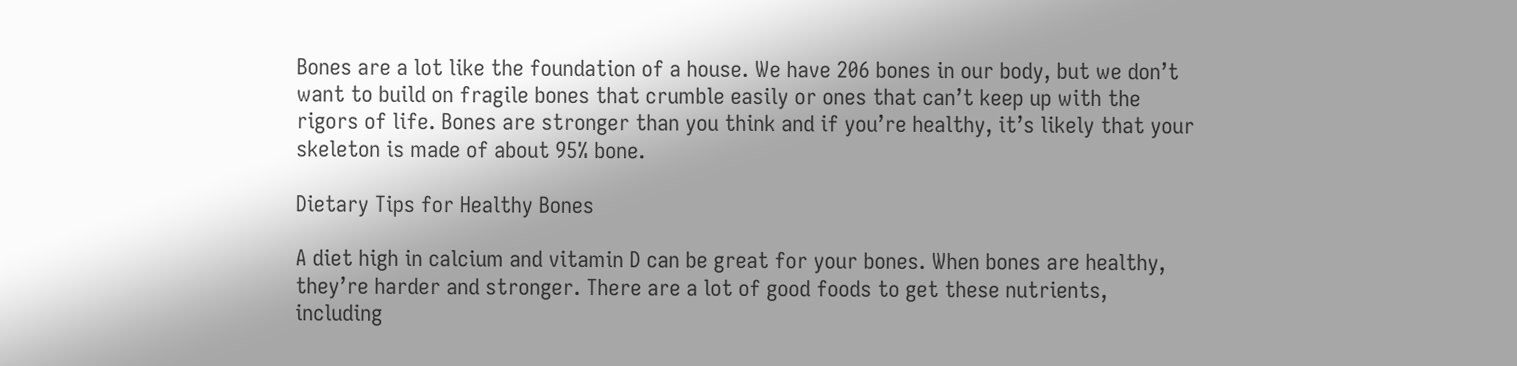Bones are a lot like the foundation of a house. We have 206 bones in our body, but we don’t want to build on fragile bones that crumble easily or ones that can’t keep up with the rigors of life. Bones are stronger than you think and if you’re healthy, it’s likely that your skeleton is made of about 95% bone.

Dietary Tips for Healthy Bones

A diet high in calcium and vitamin D can be great for your bones. When bones are healthy, they’re harder and stronger. There are a lot of good foods to get these nutrients, including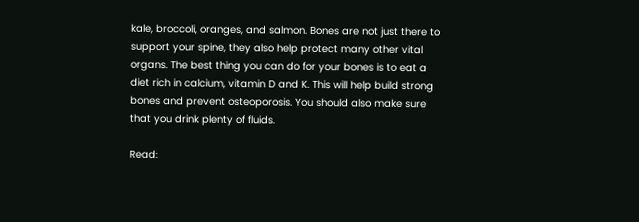kale, broccoli, oranges, and salmon. Bones are not just there to support your spine, they also help protect many other vital organs. The best thing you can do for your bones is to eat a diet rich in calcium, vitamin D and K. This will help build strong bones and prevent osteoporosis. You should also make sure that you drink plenty of fluids.

Read: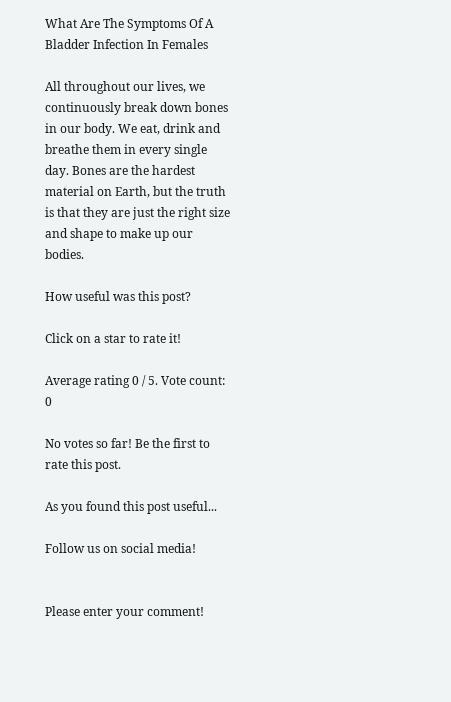What Are The Symptoms Of A Bladder Infection In Females

All throughout our lives, we continuously break down bones in our body. We eat, drink and breathe them in every single day. Bones are the hardest material on Earth, but the truth is that they are just the right size and shape to make up our bodies.

How useful was this post?

Click on a star to rate it!

Average rating 0 / 5. Vote count: 0

No votes so far! Be the first to rate this post.

As you found this post useful...

Follow us on social media!


Please enter your comment!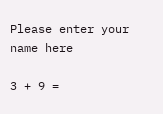Please enter your name here

3 + 9 =